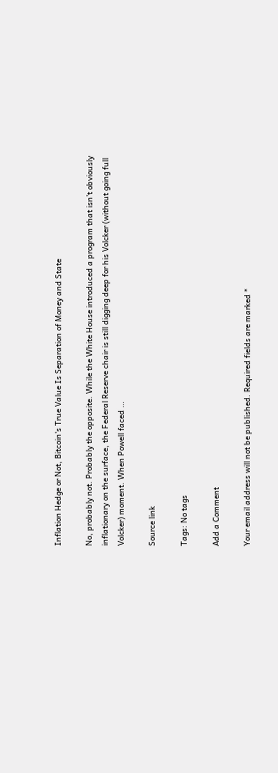Inflation Hedge or Not, Bitcoin's True Value Is Separation of Money and State

No, probably not. Probably the opposite. While the White House introduced a program that isn’t obviously inflationary on the surface, the Federal Reserve chair is still digging deep for his Volcker (without going full Volcker) moment. When Powell faced …

Source link

Tags: No tags

Add a Comment

Your email address will not be published. Required fields are marked *